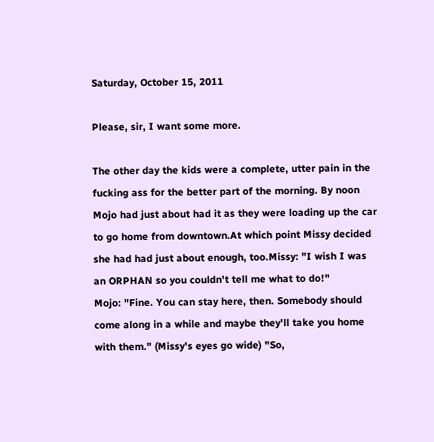Saturday, October 15, 2011

Please, sir, I want some more.

The other day the kids were a complete, utter pain in the fucking ass for the better part of the morning. By noon Mojo had just about had it as they were loading up the car to go home from downtown.At which point Missy decided she had had just about enough, too.Missy: "I wish I was an ORPHAN so you couldn't tell me what to do!"
Mojo: "Fine. You can stay here, then. Somebody should come along in a while and maybe they'll take you home with them." (Missy's eyes go wide) "So,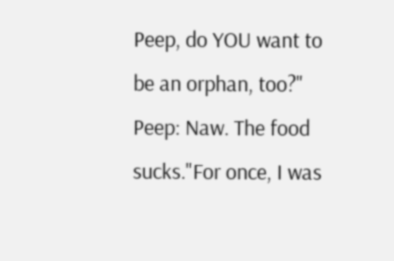Peep, do YOU want to be an orphan, too?"
Peep: Naw. The food sucks."For once, I was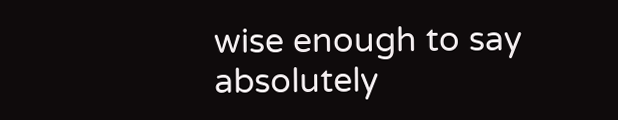wise enough to say absolutely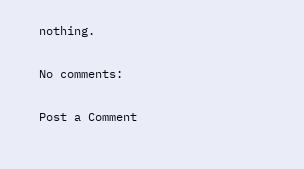nothing.

No comments:

Post a Comment